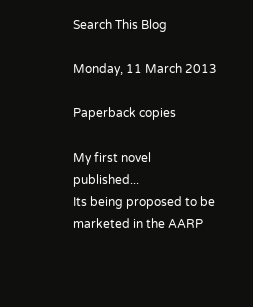Search This Blog

Monday, 11 March 2013

Paperback copies

My first novel published...
Its being proposed to be marketed in the AARP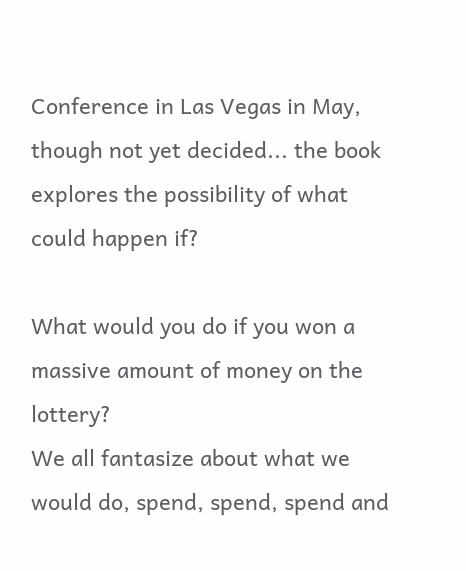Conference in Las Vegas in May, though not yet decided... the book explores the possibility of what could happen if?

What would you do if you won a massive amount of money on the lottery?
We all fantasize about what we would do, spend, spend, spend and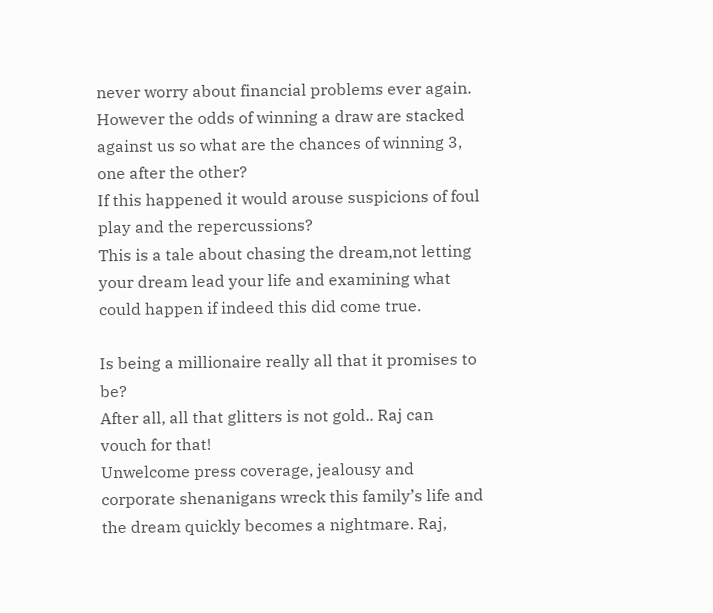never worry about financial problems ever again.
However the odds of winning a draw are stacked against us so what are the chances of winning 3, one after the other?
If this happened it would arouse suspicions of foul play and the repercussions?
This is a tale about chasing the dream,not letting your dream lead your life and examining what could happen if indeed this did come true.

Is being a millionaire really all that it promises to be?
After all, all that glitters is not gold.. Raj can vouch for that!
Unwelcome press coverage, jealousy and corporate shenanigans wreck this family’s life and the dream quickly becomes a nightmare. Raj,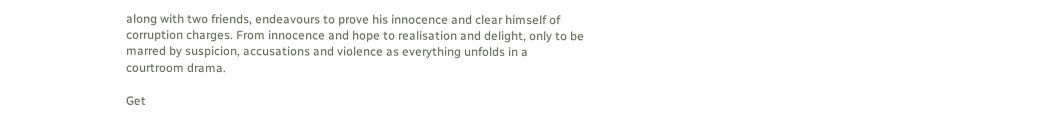along with two friends, endeavours to prove his innocence and clear himself of corruption charges. From innocence and hope to realisation and delight, only to be marred by suspicion, accusations and violence as everything unfolds in a courtroom drama.

Get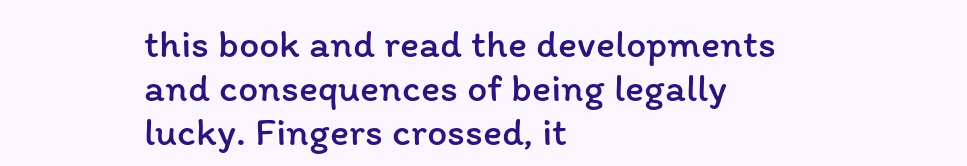this book and read the developments and consequences of being legally lucky. Fingers crossed, it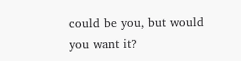could be you, but would you want it?